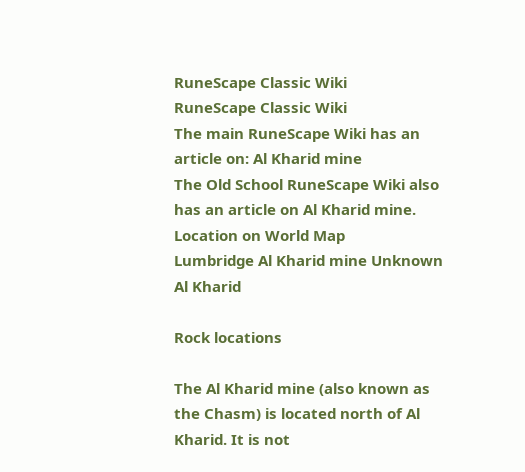RuneScape Classic Wiki
RuneScape Classic Wiki
The main RuneScape Wiki has an article on: Al Kharid mine
The Old School RuneScape Wiki also has an article on Al Kharid mine.
Location on World Map
Lumbridge Al Kharid mine Unknown
Al Kharid

Rock locations

The Al Kharid mine (also known as the Chasm) is located north of Al Kharid. It is not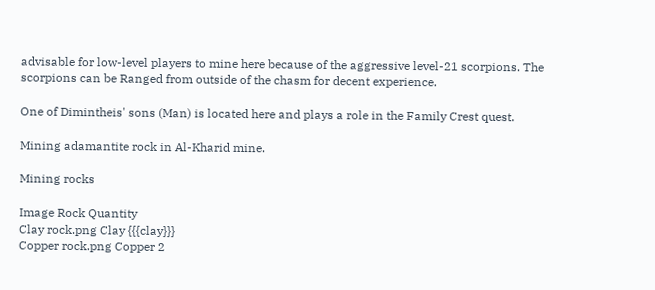advisable for low-level players to mine here because of the aggressive level-21 scorpions. The scorpions can be Ranged from outside of the chasm for decent experience.

One of Dimintheis' sons (Man) is located here and plays a role in the Family Crest quest.

Mining adamantite rock in Al-Kharid mine.

Mining rocks

Image Rock Quantity
Clay rock.png Clay {{{clay}}}
Copper rock.png Copper 2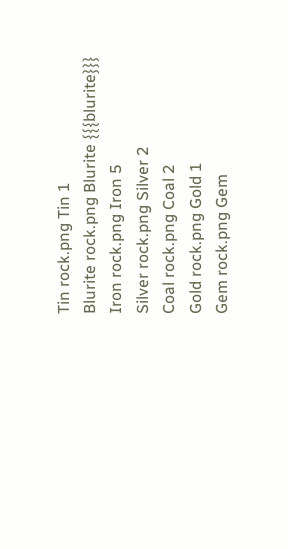Tin rock.png Tin 1
Blurite rock.png Blurite {{{blurite}}}
Iron rock.png Iron 5
Silver rock.png Silver 2
Coal rock.png Coal 2
Gold rock.png Gold 1
Gem rock.png Gem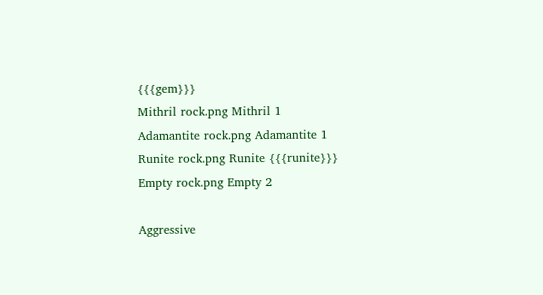{{{gem}}}
Mithril rock.png Mithril 1
Adamantite rock.png Adamantite 1
Runite rock.png Runite {{{runite}}}
Empty rock.png Empty 2

Aggressive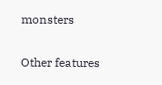monsters

Other features